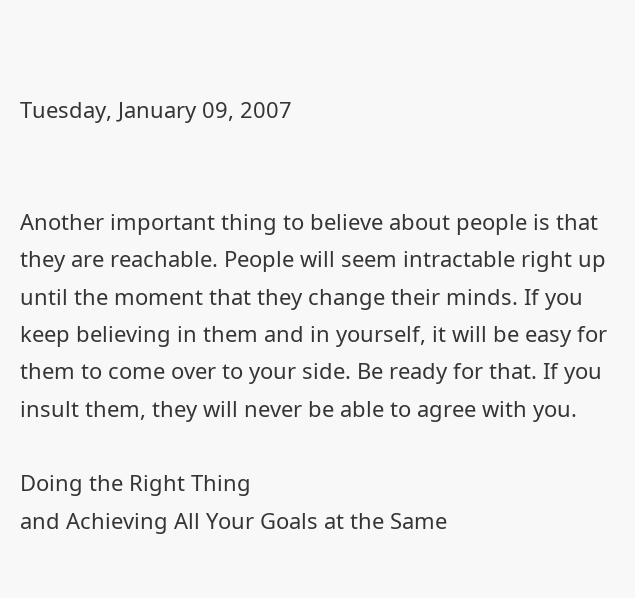Tuesday, January 09, 2007


Another important thing to believe about people is that they are reachable. People will seem intractable right up until the moment that they change their minds. If you keep believing in them and in yourself, it will be easy for them to come over to your side. Be ready for that. If you insult them, they will never be able to agree with you.

Doing the Right Thing
and Achieving All Your Goals at the Same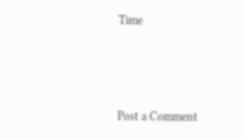Time



Post a Comment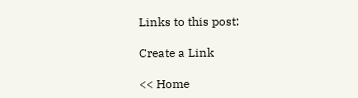Links to this post:

Create a Link

<< Home